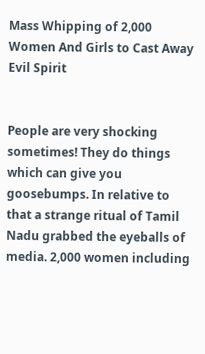Mass Whipping of 2,000 Women And Girls to Cast Away Evil Spirit


People are very shocking sometimes! They do things which can give you goosebumps. In relative to that a strange ritual of Tamil Nadu grabbed the eyeballs of media. 2,000 women including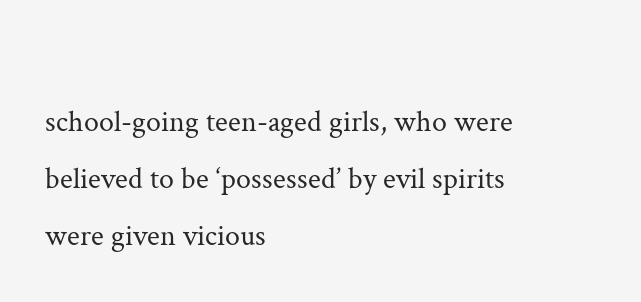school-going teen-aged girls, who were believed to be ‘possessed’ by evil spirits were given vicious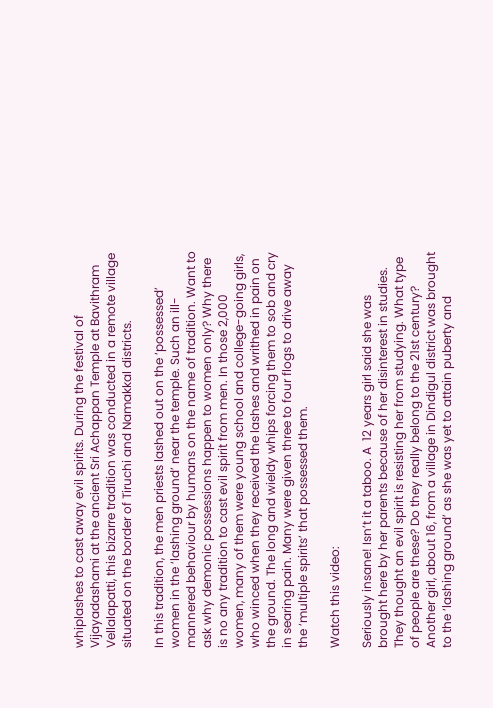whiplashes to cast away evil spirits. During the festival of Vijayadashami at the ancient Sri Achappan Temple at Bavithram Vellalapatti, this bizarre tradition was conducted in a remote village situated on the border of Tiruchi and Namakkal districts.

In this tradition, the men priests lashed out on the ‘possessed’ women in the ‘lashing ground’ near the temple. Such an ill-mannered behaviour by humans on the name of tradition. Want to ask why demonic possessions happen to women only? Why there is no any tradition to cast evil spirit from men. In those 2,000 women, many of them were young school and college-going girls, who winced when they received the lashes and writhed in pain on the ground. The long and wieldy whips forcing them to sob and cry in searing pain. Many were given three to four flogs to drive away the ‘multiple spirits’ that possessed them.

Watch this video:

Seriously insane! Isn’t it a taboo. A  12 years girl said she was brought here by her parents because of her disinterest in studies. They thought an evil spirit is resisting her from studying. What type of people are these? Do they really belong to the 21st century? Another girl, about 16, from a village in Dindigul district was brought to the ‘lashing ground’ as she was yet to attain puberty and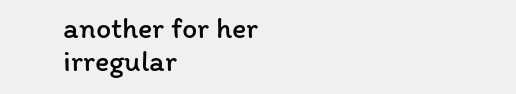another for her irregular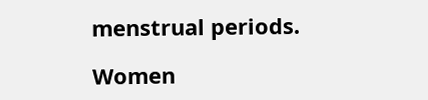menstrual periods.

Women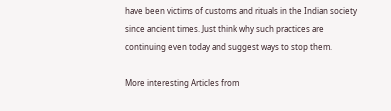have been victims of customs and rituals in the Indian society since ancient times. Just think why such practices are continuing even today and suggest ways to stop them.

More interesting Articles from